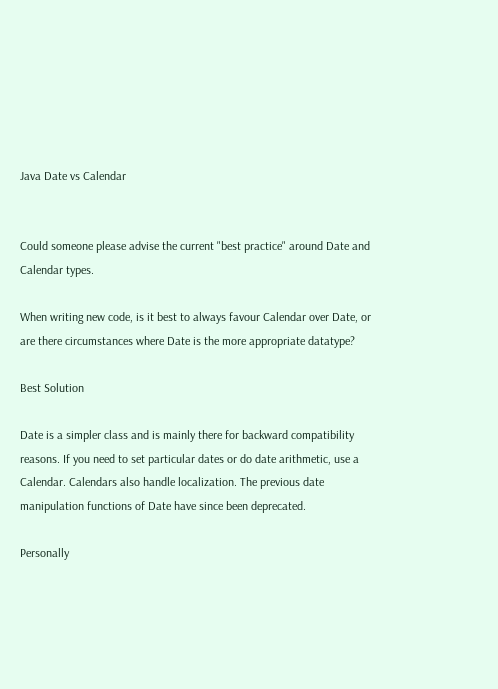Java Date vs Calendar


Could someone please advise the current "best practice" around Date and Calendar types.

When writing new code, is it best to always favour Calendar over Date, or are there circumstances where Date is the more appropriate datatype?

Best Solution

Date is a simpler class and is mainly there for backward compatibility reasons. If you need to set particular dates or do date arithmetic, use a Calendar. Calendars also handle localization. The previous date manipulation functions of Date have since been deprecated.

Personally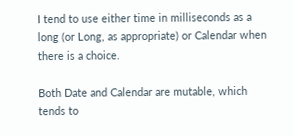I tend to use either time in milliseconds as a long (or Long, as appropriate) or Calendar when there is a choice.

Both Date and Calendar are mutable, which tends to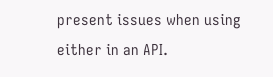present issues when using either in an API.